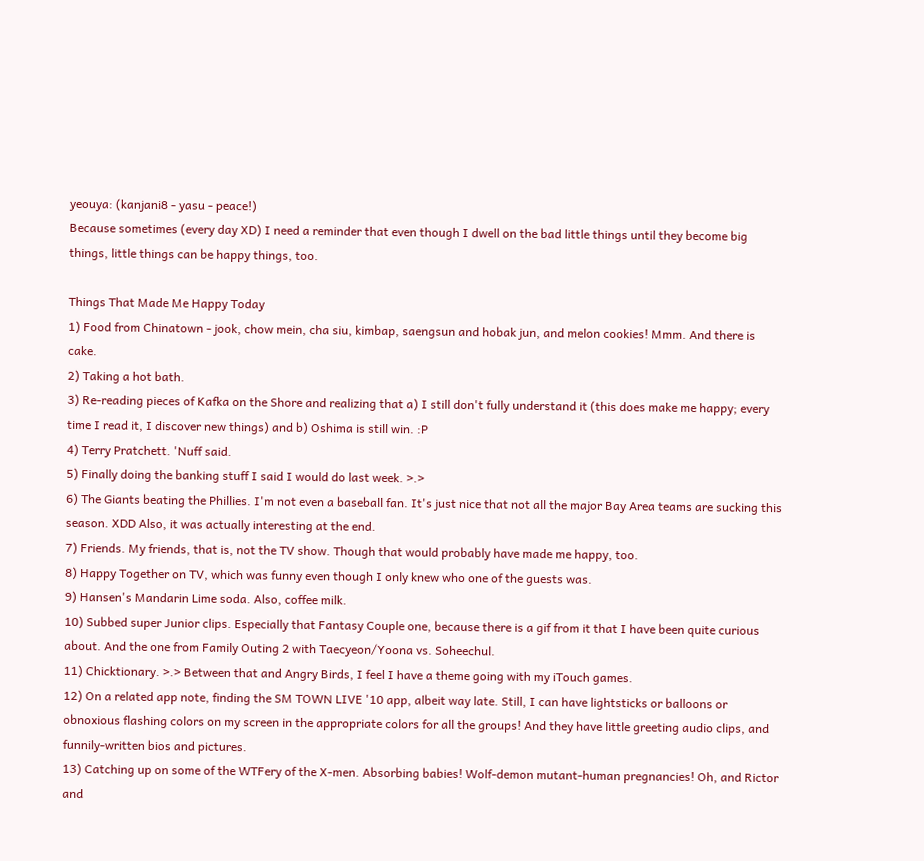yeouya: (kanjani8 - yasu - peace!)
Because sometimes (every day XD) I need a reminder that even though I dwell on the bad little things until they become big things, little things can be happy things, too.

Things That Made Me Happy Today
1) Food from Chinatown - jook, chow mein, cha siu, kimbap, saengsun and hobak jun, and melon cookies! Mmm. And there is cake.
2) Taking a hot bath.
3) Re-reading pieces of Kafka on the Shore and realizing that a) I still don't fully understand it (this does make me happy; every time I read it, I discover new things) and b) Oshima is still win. :P
4) Terry Pratchett. 'Nuff said.
5) Finally doing the banking stuff I said I would do last week. >.>
6) The Giants beating the Phillies. I'm not even a baseball fan. It's just nice that not all the major Bay Area teams are sucking this season. XDD Also, it was actually interesting at the end.
7) Friends. My friends, that is, not the TV show. Though that would probably have made me happy, too.
8) Happy Together on TV, which was funny even though I only knew who one of the guests was.
9) Hansen's Mandarin Lime soda. Also, coffee milk.
10) Subbed super Junior clips. Especially that Fantasy Couple one, because there is a gif from it that I have been quite curious about. And the one from Family Outing 2 with Taecyeon/Yoona vs. Soheechul.
11) Chicktionary. >.> Between that and Angry Birds, I feel I have a theme going with my iTouch games.
12) On a related app note, finding the SM TOWN LIVE '10 app, albeit way late. Still, I can have lightsticks or balloons or obnoxious flashing colors on my screen in the appropriate colors for all the groups! And they have little greeting audio clips, and funnily-written bios and pictures.
13) Catching up on some of the WTFery of the X-men. Absorbing babies! Wolf-demon mutant-human pregnancies! Oh, and Rictor and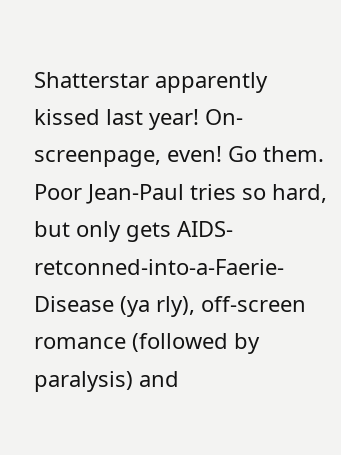Shatterstar apparently kissed last year! On-screenpage, even! Go them. Poor Jean-Paul tries so hard, but only gets AIDS-retconned-into-a-Faerie-Disease (ya rly), off-screen romance (followed by paralysis) and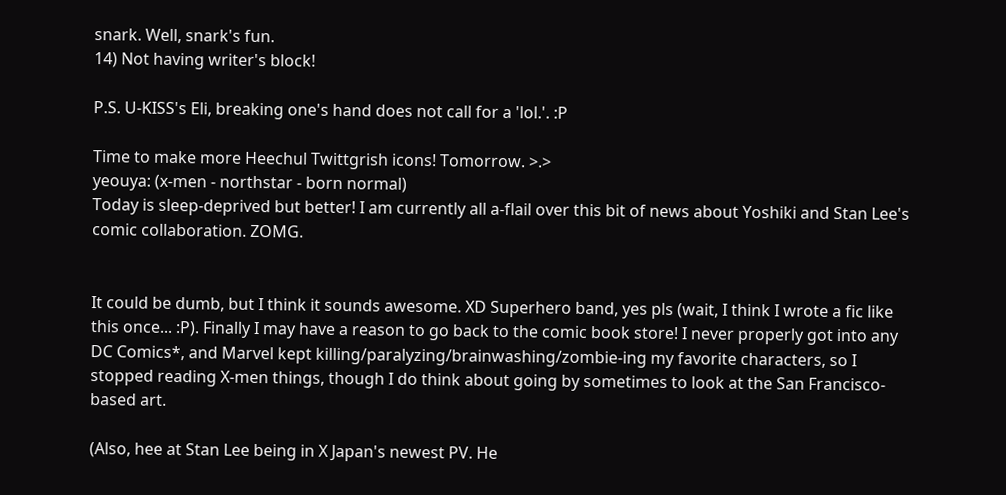snark. Well, snark's fun.
14) Not having writer's block!

P.S. U-KISS's Eli, breaking one's hand does not call for a 'lol.'. :P

Time to make more Heechul Twittgrish icons! Tomorrow. >.>
yeouya: (x-men - northstar - born normal)
Today is sleep-deprived but better! I am currently all a-flail over this bit of news about Yoshiki and Stan Lee's comic collaboration. ZOMG.


It could be dumb, but I think it sounds awesome. XD Superhero band, yes pls (wait, I think I wrote a fic like this once... :P). Finally I may have a reason to go back to the comic book store! I never properly got into any DC Comics*, and Marvel kept killing/paralyzing/brainwashing/zombie-ing my favorite characters, so I stopped reading X-men things, though I do think about going by sometimes to look at the San Francisco-based art.

(Also, hee at Stan Lee being in X Japan's newest PV. He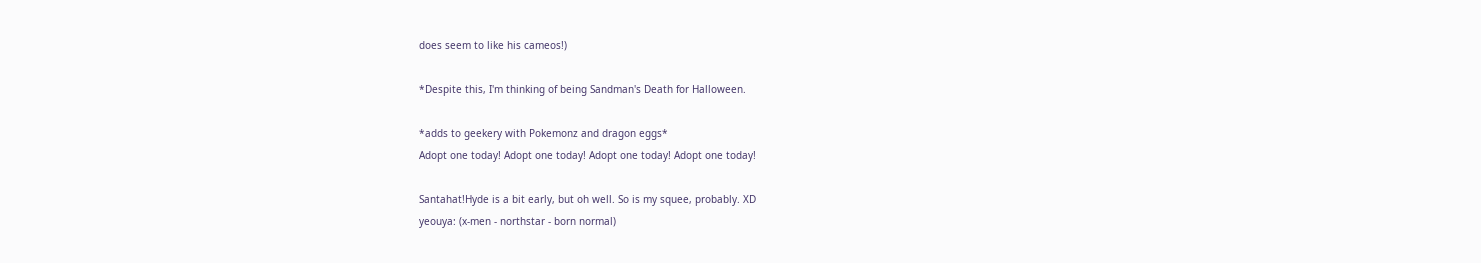does seem to like his cameos!)

*Despite this, I'm thinking of being Sandman's Death for Halloween.

*adds to geekery with Pokemonz and dragon eggs*
Adopt one today! Adopt one today! Adopt one today! Adopt one today!

Santahat!Hyde is a bit early, but oh well. So is my squee, probably. XD
yeouya: (x-men - northstar - born normal)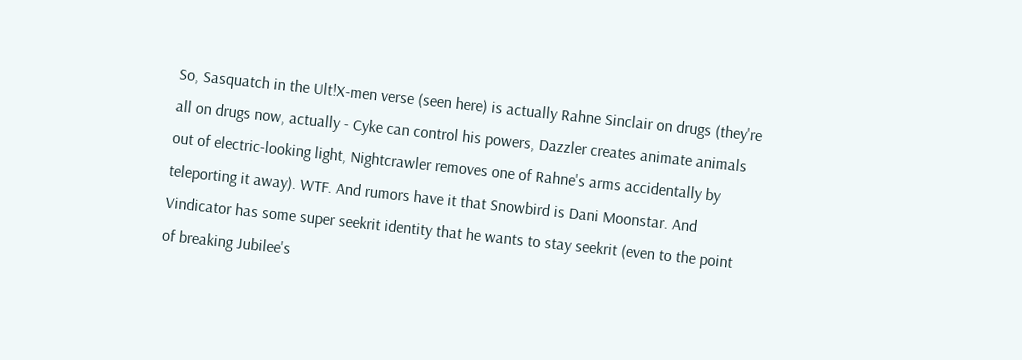So, Sasquatch in the Ult!X-men verse (seen here) is actually Rahne Sinclair on drugs (they're all on drugs now, actually - Cyke can control his powers, Dazzler creates animate animals out of electric-looking light, Nightcrawler removes one of Rahne's arms accidentally by teleporting it away). WTF. And rumors have it that Snowbird is Dani Moonstar. And Vindicator has some super seekrit identity that he wants to stay seekrit (even to the point of breaking Jubilee's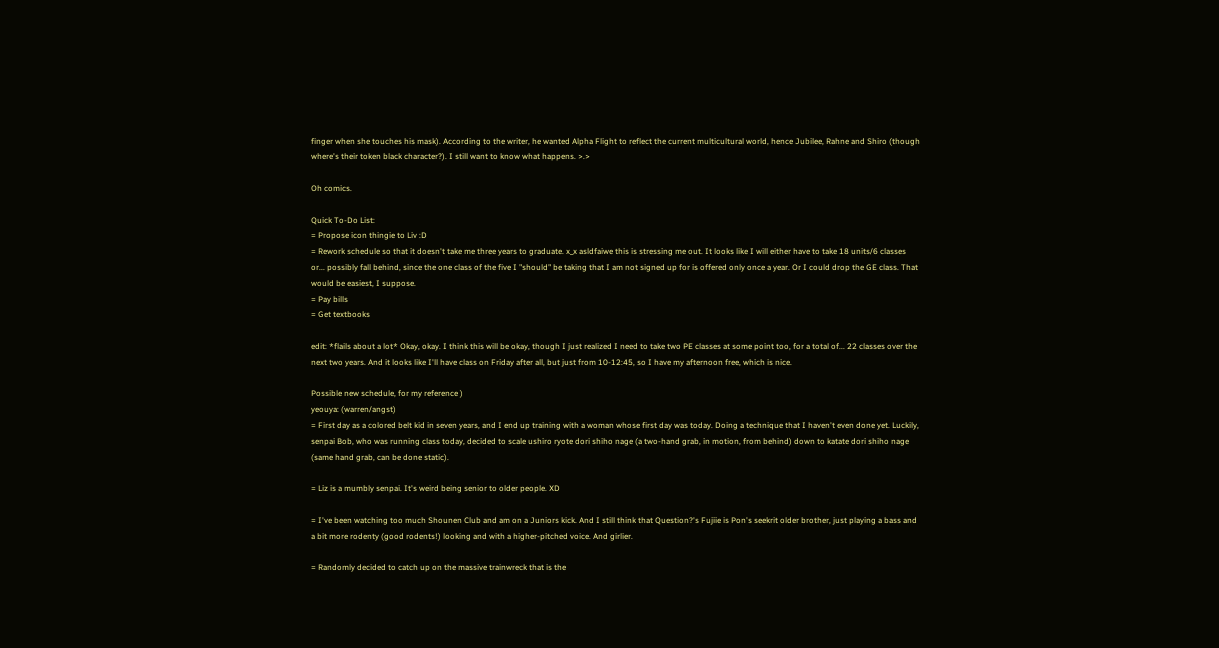finger when she touches his mask). According to the writer, he wanted Alpha Flight to reflect the current multicultural world, hence Jubilee, Rahne and Shiro (though where's their token black character?). I still want to know what happens. >.>

Oh comics.

Quick To-Do List:
= Propose icon thingie to Liv :D
= Rework schedule so that it doesn't take me three years to graduate. x_x asldfaiwe this is stressing me out. It looks like I will either have to take 18 units/6 classes or... possibly fall behind, since the one class of the five I "should" be taking that I am not signed up for is offered only once a year. Or I could drop the GE class. That would be easiest, I suppose.
= Pay bills
= Get textbooks

edit: *flails about a lot* Okay, okay. I think this will be okay, though I just realized I need to take two PE classes at some point too, for a total of... 22 classes over the next two years. And it looks like I'll have class on Friday after all, but just from 10-12:45, so I have my afternoon free, which is nice.

Possible new schedule, for my reference )
yeouya: (warren/angst)
= First day as a colored belt kid in seven years, and I end up training with a woman whose first day was today. Doing a technique that I haven't even done yet. Luckily, senpai Bob, who was running class today, decided to scale ushiro ryote dori shiho nage (a two-hand grab, in motion, from behind) down to katate dori shiho nage (same hand grab, can be done static).

= Liz is a mumbly senpai. It's weird being senior to older people. XD

= I've been watching too much Shounen Club and am on a Juniors kick. And I still think that Question?'s Fujiie is Pon's seekrit older brother, just playing a bass and a bit more rodenty (good rodents!) looking and with a higher-pitched voice. And girlier.

= Randomly decided to catch up on the massive trainwreck that is the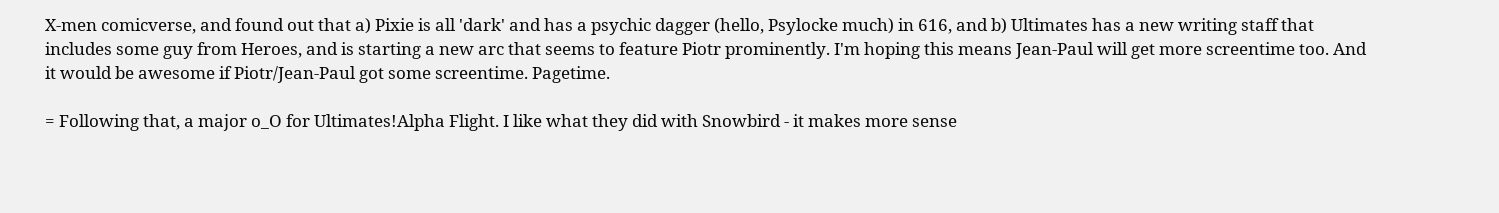X-men comicverse, and found out that a) Pixie is all 'dark' and has a psychic dagger (hello, Psylocke much) in 616, and b) Ultimates has a new writing staff that includes some guy from Heroes, and is starting a new arc that seems to feature Piotr prominently. I'm hoping this means Jean-Paul will get more screentime too. And it would be awesome if Piotr/Jean-Paul got some screentime. Pagetime.

= Following that, a major o_O for Ultimates!Alpha Flight. I like what they did with Snowbird - it makes more sense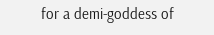for a demi-goddess of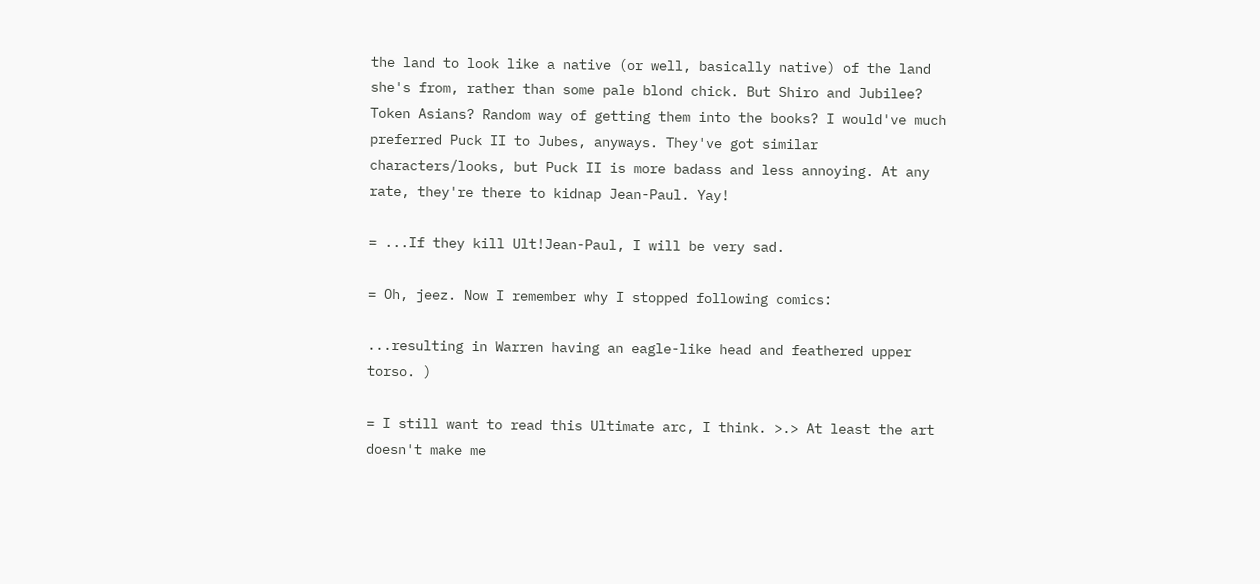the land to look like a native (or well, basically native) of the land she's from, rather than some pale blond chick. But Shiro and Jubilee? Token Asians? Random way of getting them into the books? I would've much preferred Puck II to Jubes, anyways. They've got similar characters/looks, but Puck II is more badass and less annoying. At any rate, they're there to kidnap Jean-Paul. Yay!

= ...If they kill Ult!Jean-Paul, I will be very sad.

= Oh, jeez. Now I remember why I stopped following comics:

...resulting in Warren having an eagle-like head and feathered upper torso. )

= I still want to read this Ultimate arc, I think. >.> At least the art doesn't make me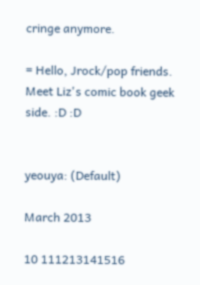cringe anymore.

= Hello, Jrock/pop friends. Meet Liz's comic book geek side. :D :D


yeouya: (Default)

March 2013

10 111213141516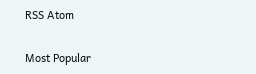RSS Atom

Most Popular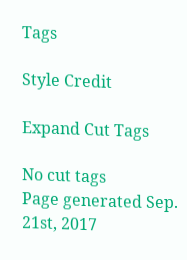Tags

Style Credit

Expand Cut Tags

No cut tags
Page generated Sep. 21st, 2017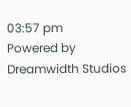03:57 pm
Powered by Dreamwidth Studios